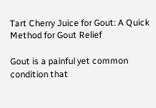Tart Cherry Juice for Gout: A Quick Method for Gout Relief

Gout is a painful yet common condition that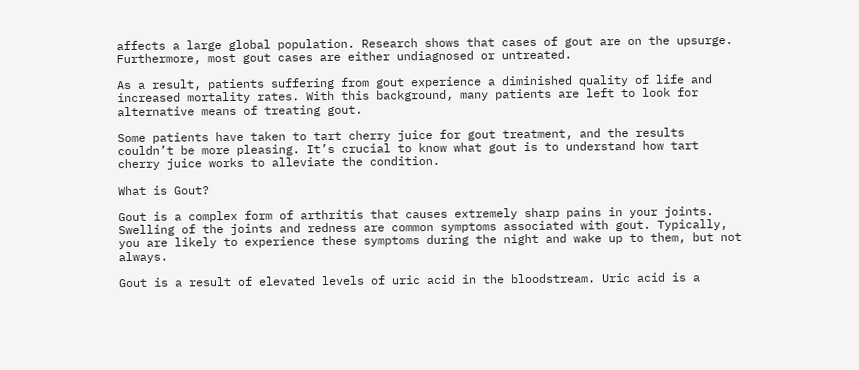affects a large global population. Research shows that cases of gout are on the upsurge. Furthermore, most gout cases are either undiagnosed or untreated.

As a result, patients suffering from gout experience a diminished quality of life and increased mortality rates. With this background, many patients are left to look for alternative means of treating gout.

Some patients have taken to tart cherry juice for gout treatment, and the results couldn’t be more pleasing. It’s crucial to know what gout is to understand how tart cherry juice works to alleviate the condition.

What is Gout?

Gout is a complex form of arthritis that causes extremely sharp pains in your joints. Swelling of the joints and redness are common symptoms associated with gout. Typically, you are likely to experience these symptoms during the night and wake up to them, but not always.

Gout is a result of elevated levels of uric acid in the bloodstream. Uric acid is a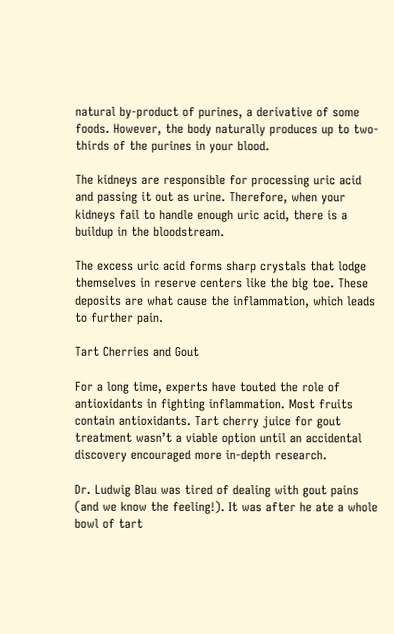natural by-product of purines, a derivative of some foods. However, the body naturally produces up to two-thirds of the purines in your blood.

The kidneys are responsible for processing uric acid and passing it out as urine. Therefore, when your kidneys fail to handle enough uric acid, there is a buildup in the bloodstream.

The excess uric acid forms sharp crystals that lodge themselves in reserve centers like the big toe. These deposits are what cause the inflammation, which leads to further pain.

Tart Cherries and Gout

For a long time, experts have touted the role of antioxidants in fighting inflammation. Most fruits contain antioxidants. Tart cherry juice for gout treatment wasn’t a viable option until an accidental discovery encouraged more in-depth research.

Dr. Ludwig Blau was tired of dealing with gout pains (and we know the feeling!). It was after he ate a whole bowl of tart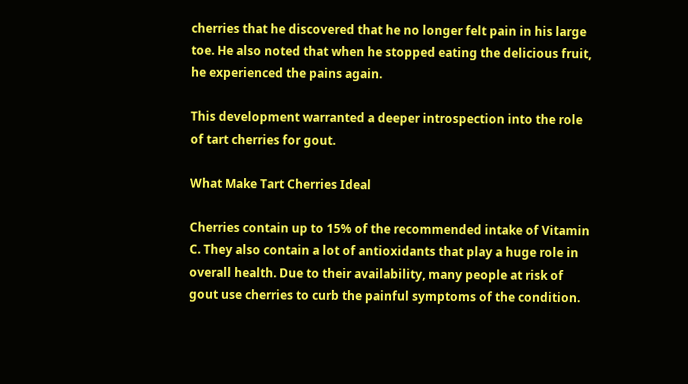cherries that he discovered that he no longer felt pain in his large toe. He also noted that when he stopped eating the delicious fruit, he experienced the pains again.

This development warranted a deeper introspection into the role of tart cherries for gout.

What Make Tart Cherries Ideal

Cherries contain up to 15% of the recommended intake of Vitamin C. They also contain a lot of antioxidants that play a huge role in overall health. Due to their availability, many people at risk of gout use cherries to curb the painful symptoms of the condition.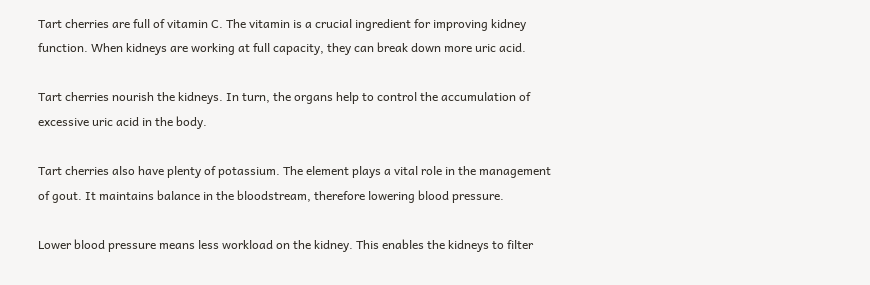Tart cherries are full of vitamin C. The vitamin is a crucial ingredient for improving kidney function. When kidneys are working at full capacity, they can break down more uric acid.

Tart cherries nourish the kidneys. In turn, the organs help to control the accumulation of excessive uric acid in the body.

Tart cherries also have plenty of potassium. The element plays a vital role in the management of gout. It maintains balance in the bloodstream, therefore lowering blood pressure.

Lower blood pressure means less workload on the kidney. This enables the kidneys to filter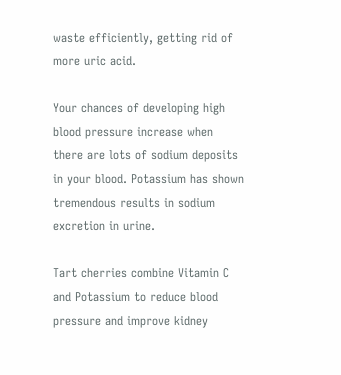waste efficiently, getting rid of more uric acid.

Your chances of developing high blood pressure increase when there are lots of sodium deposits in your blood. Potassium has shown tremendous results in sodium excretion in urine.

Tart cherries combine Vitamin C and Potassium to reduce blood pressure and improve kidney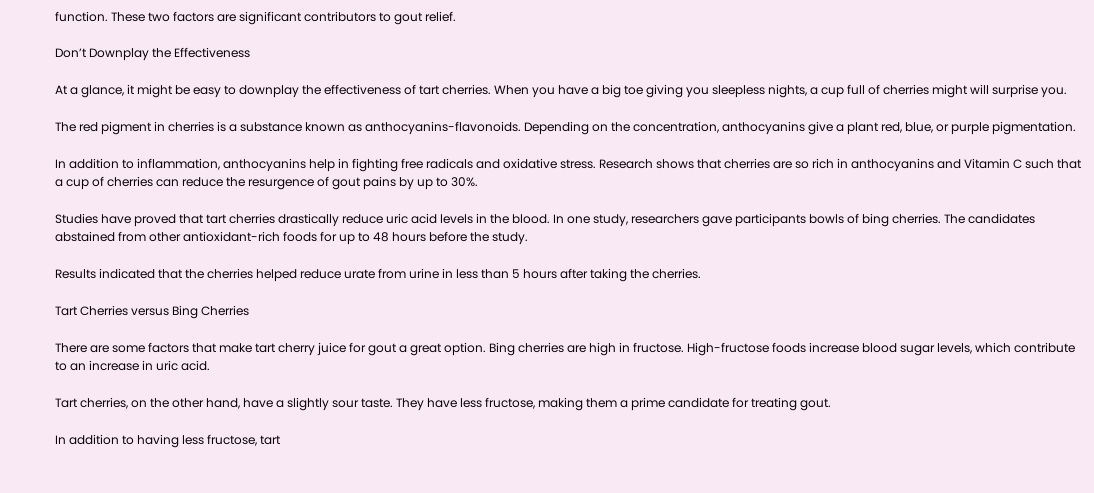function. These two factors are significant contributors to gout relief.

Don’t Downplay the Effectiveness

At a glance, it might be easy to downplay the effectiveness of tart cherries. When you have a big toe giving you sleepless nights, a cup full of cherries might will surprise you.

The red pigment in cherries is a substance known as anthocyanins-flavonoids. Depending on the concentration, anthocyanins give a plant red, blue, or purple pigmentation.

In addition to inflammation, anthocyanins help in fighting free radicals and oxidative stress. Research shows that cherries are so rich in anthocyanins and Vitamin C such that a cup of cherries can reduce the resurgence of gout pains by up to 30%.

Studies have proved that tart cherries drastically reduce uric acid levels in the blood. In one study, researchers gave participants bowls of bing cherries. The candidates abstained from other antioxidant-rich foods for up to 48 hours before the study.

Results indicated that the cherries helped reduce urate from urine in less than 5 hours after taking the cherries.

Tart Cherries versus Bing Cherries

There are some factors that make tart cherry juice for gout a great option. Bing cherries are high in fructose. High-fructose foods increase blood sugar levels, which contribute to an increase in uric acid.

Tart cherries, on the other hand, have a slightly sour taste. They have less fructose, making them a prime candidate for treating gout.

In addition to having less fructose, tart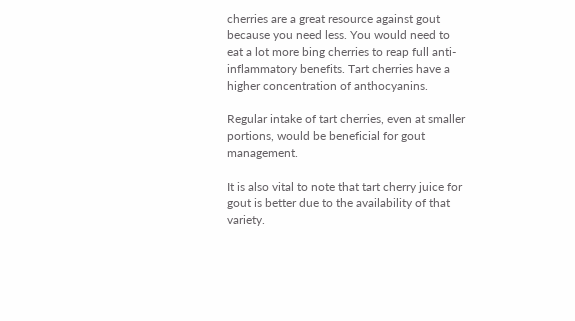cherries are a great resource against gout because you need less. You would need to eat a lot more bing cherries to reap full anti-inflammatory benefits. Tart cherries have a higher concentration of anthocyanins.

Regular intake of tart cherries, even at smaller portions, would be beneficial for gout management.

It is also vital to note that tart cherry juice for gout is better due to the availability of that variety.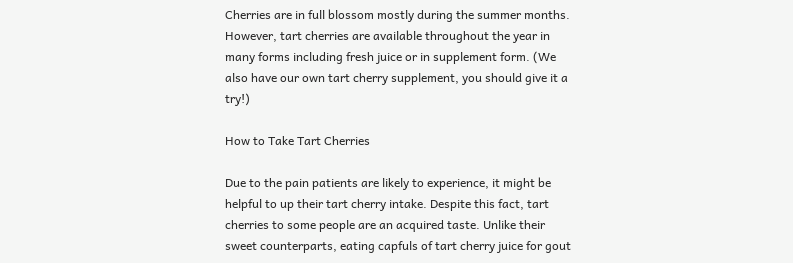Cherries are in full blossom mostly during the summer months. However, tart cherries are available throughout the year in many forms including fresh juice or in supplement form. (We also have our own tart cherry supplement, you should give it a try!)

How to Take Tart Cherries

Due to the pain patients are likely to experience, it might be helpful to up their tart cherry intake. Despite this fact, tart cherries to some people are an acquired taste. Unlike their sweet counterparts, eating capfuls of tart cherry juice for gout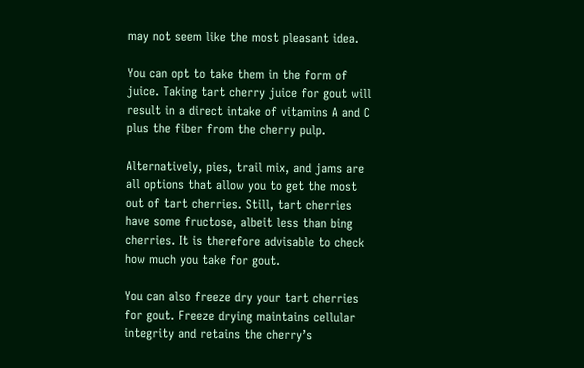may not seem like the most pleasant idea.

You can opt to take them in the form of juice. Taking tart cherry juice for gout will result in a direct intake of vitamins A and C plus the fiber from the cherry pulp.

Alternatively, pies, trail mix, and jams are all options that allow you to get the most out of tart cherries. Still, tart cherries have some fructose, albeit less than bing cherries. It is therefore advisable to check how much you take for gout.

You can also freeze dry your tart cherries for gout. Freeze drying maintains cellular integrity and retains the cherry’s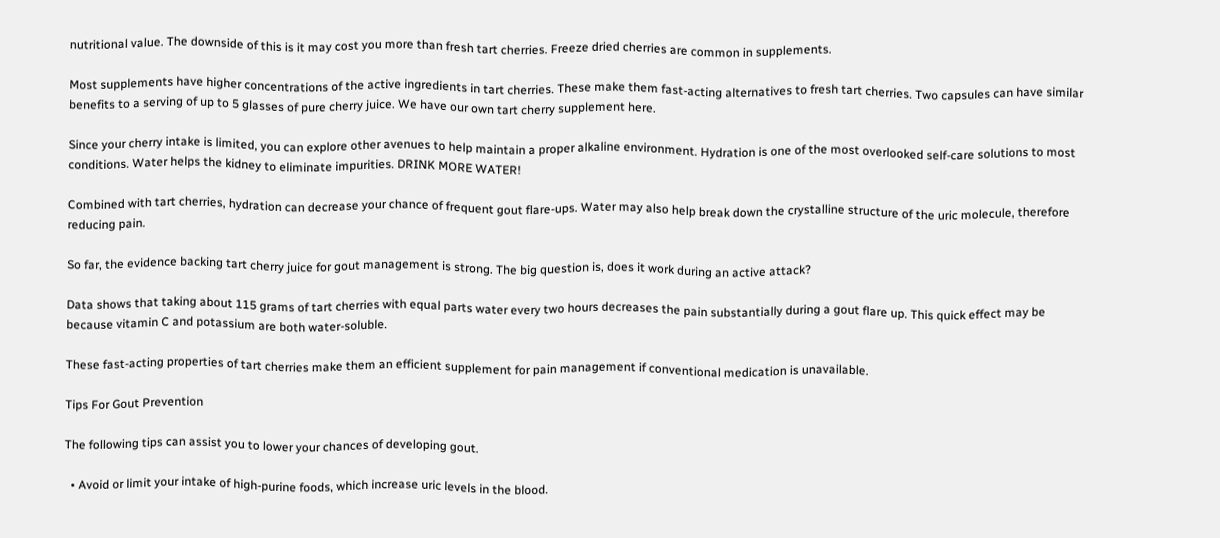nutritional value. The downside of this is it may cost you more than fresh tart cherries. Freeze dried cherries are common in supplements.

Most supplements have higher concentrations of the active ingredients in tart cherries. These make them fast-acting alternatives to fresh tart cherries. Two capsules can have similar benefits to a serving of up to 5 glasses of pure cherry juice. We have our own tart cherry supplement here.

Since your cherry intake is limited, you can explore other avenues to help maintain a proper alkaline environment. Hydration is one of the most overlooked self-care solutions to most conditions. Water helps the kidney to eliminate impurities. DRINK MORE WATER!

Combined with tart cherries, hydration can decrease your chance of frequent gout flare-ups. Water may also help break down the crystalline structure of the uric molecule, therefore reducing pain.

So far, the evidence backing tart cherry juice for gout management is strong. The big question is, does it work during an active attack?

Data shows that taking about 115 grams of tart cherries with equal parts water every two hours decreases the pain substantially during a gout flare up. This quick effect may be because vitamin C and potassium are both water-soluble.

These fast-acting properties of tart cherries make them an efficient supplement for pain management if conventional medication is unavailable.

Tips For Gout Prevention

The following tips can assist you to lower your chances of developing gout.

  • Avoid or limit your intake of high-purine foods, which increase uric levels in the blood.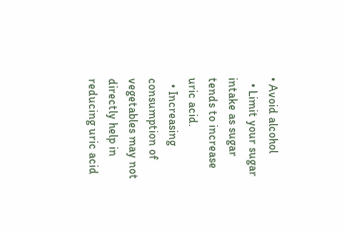• Avoid alcohol
  • Limit your sugar intake as sugar tends to increase uric acid.
  • Increasing consumption of vegetables may not directly help in reducing uric acid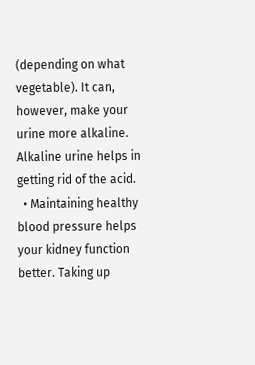(depending on what vegetable). It can, however, make your urine more alkaline. Alkaline urine helps in getting rid of the acid.
  • Maintaining healthy blood pressure helps your kidney function better. Taking up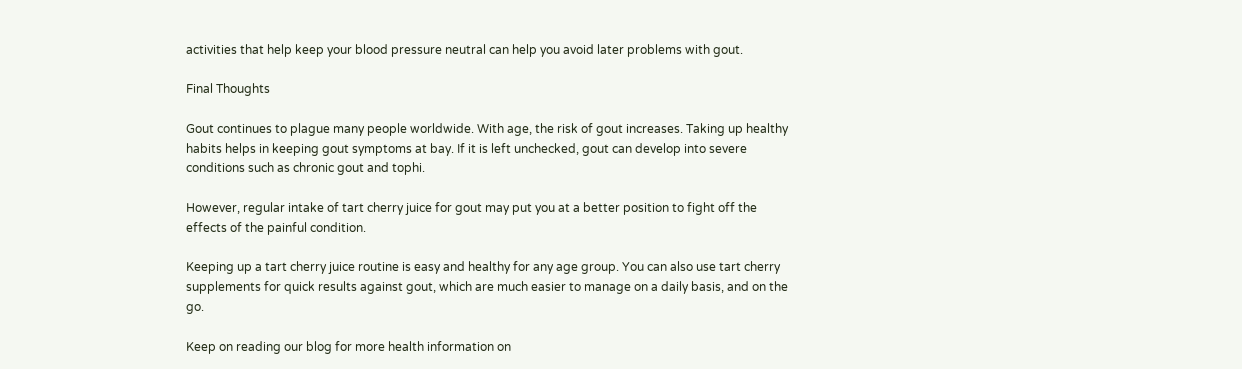activities that help keep your blood pressure neutral can help you avoid later problems with gout.

Final Thoughts

Gout continues to plague many people worldwide. With age, the risk of gout increases. Taking up healthy habits helps in keeping gout symptoms at bay. If it is left unchecked, gout can develop into severe conditions such as chronic gout and tophi.

However, regular intake of tart cherry juice for gout may put you at a better position to fight off the effects of the painful condition.

Keeping up a tart cherry juice routine is easy and healthy for any age group. You can also use tart cherry supplements for quick results against gout, which are much easier to manage on a daily basis, and on the go.

Keep on reading our blog for more health information on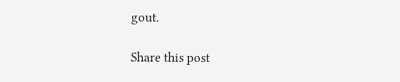gout.

Share this post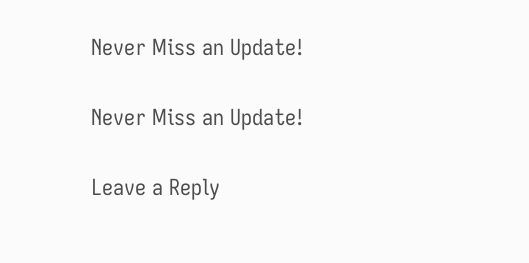Never Miss an Update!

Never Miss an Update!

Leave a Reply